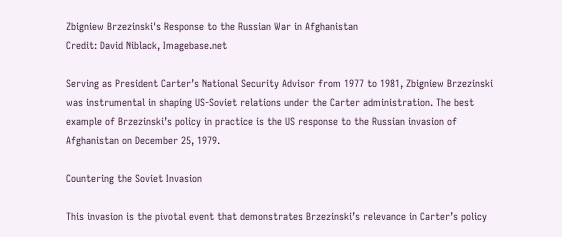Zbigniew Brzezinski's Response to the Russian War in Afghanistan
Credit: David Niblack, Imagebase.net

Serving as President Carter’s National Security Advisor from 1977 to 1981, Zbigniew Brzezinski was instrumental in shaping US-Soviet relations under the Carter administration. The best example of Brzezinski’s policy in practice is the US response to the Russian invasion of Afghanistan on December 25, 1979.

Countering the Soviet Invasion

This invasion is the pivotal event that demonstrates Brzezinski’s relevance in Carter’s policy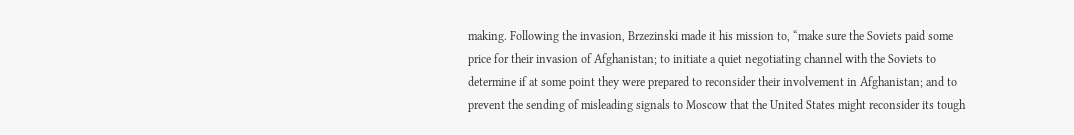making. Following the invasion, Brzezinski made it his mission to, “make sure the Soviets paid some price for their invasion of Afghanistan; to initiate a quiet negotiating channel with the Soviets to determine if at some point they were prepared to reconsider their involvement in Afghanistan; and to prevent the sending of misleading signals to Moscow that the United States might reconsider its tough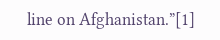line on Afghanistan.”[1]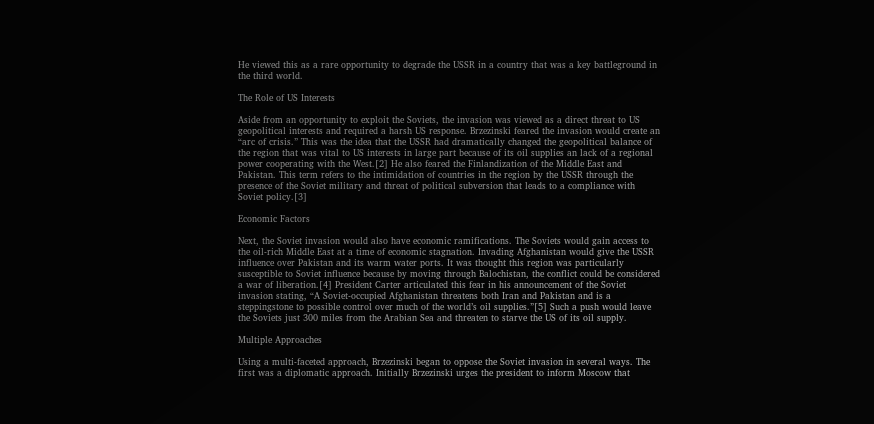He viewed this as a rare opportunity to degrade the USSR in a country that was a key battleground in the third world.

The Role of US Interests

Aside from an opportunity to exploit the Soviets, the invasion was viewed as a direct threat to US geopolitical interests and required a harsh US response. Brzezinski feared the invasion would create an “arc of crisis.” This was the idea that the USSR had dramatically changed the geopolitical balance of the region that was vital to US interests in large part because of its oil supplies an lack of a regional power cooperating with the West.[2] He also feared the Finlandization of the Middle East and Pakistan. This term refers to the intimidation of countries in the region by the USSR through the presence of the Soviet military and threat of political subversion that leads to a compliance with Soviet policy.[3]

Economic Factors

Next, the Soviet invasion would also have economic ramifications. The Soviets would gain access to the oil-rich Middle East at a time of economic stagnation. Invading Afghanistan would give the USSR influence over Pakistan and its warm water ports. It was thought this region was particularly susceptible to Soviet influence because by moving through Balochistan, the conflict could be considered a war of liberation.[4] President Carter articulated this fear in his announcement of the Soviet invasion stating, “A Soviet-occupied Afghanistan threatens both Iran and Pakistan and is a steppingstone to possible control over much of the world’s oil supplies.”[5] Such a push would leave the Soviets just 300 miles from the Arabian Sea and threaten to starve the US of its oil supply.

Multiple Approaches

Using a multi-faceted approach, Brzezinski began to oppose the Soviet invasion in several ways. The first was a diplomatic approach. Initially Brzezinski urges the president to inform Moscow that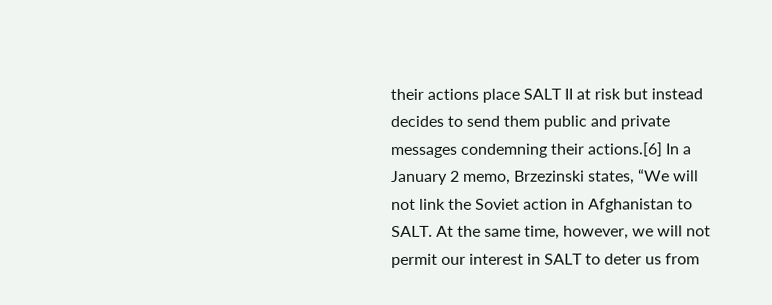their actions place SALT II at risk but instead decides to send them public and private messages condemning their actions.[6] In a January 2 memo, Brzezinski states, “We will not link the Soviet action in Afghanistan to SALT. At the same time, however, we will not permit our interest in SALT to deter us from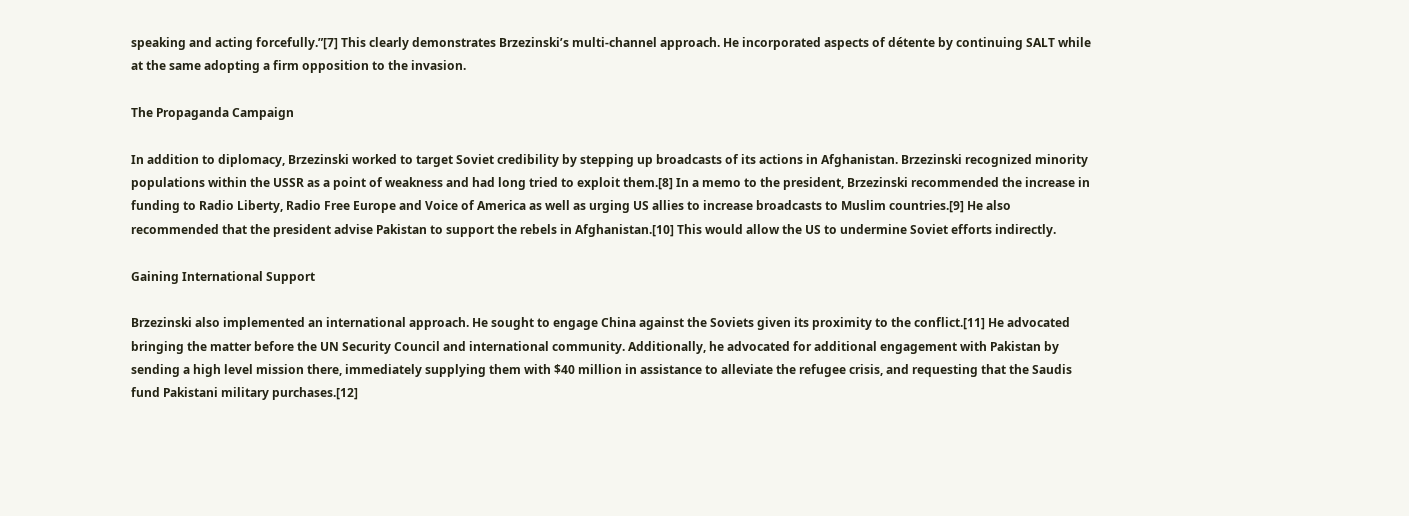speaking and acting forcefully.”[7] This clearly demonstrates Brzezinski’s multi-channel approach. He incorporated aspects of détente by continuing SALT while at the same adopting a firm opposition to the invasion.

The Propaganda Campaign

In addition to diplomacy, Brzezinski worked to target Soviet credibility by stepping up broadcasts of its actions in Afghanistan. Brzezinski recognized minority populations within the USSR as a point of weakness and had long tried to exploit them.[8] In a memo to the president, Brzezinski recommended the increase in funding to Radio Liberty, Radio Free Europe and Voice of America as well as urging US allies to increase broadcasts to Muslim countries.[9] He also recommended that the president advise Pakistan to support the rebels in Afghanistan.[10] This would allow the US to undermine Soviet efforts indirectly.

Gaining International Support

Brzezinski also implemented an international approach. He sought to engage China against the Soviets given its proximity to the conflict.[11] He advocated bringing the matter before the UN Security Council and international community. Additionally, he advocated for additional engagement with Pakistan by sending a high level mission there, immediately supplying them with $40 million in assistance to alleviate the refugee crisis, and requesting that the Saudis fund Pakistani military purchases.[12]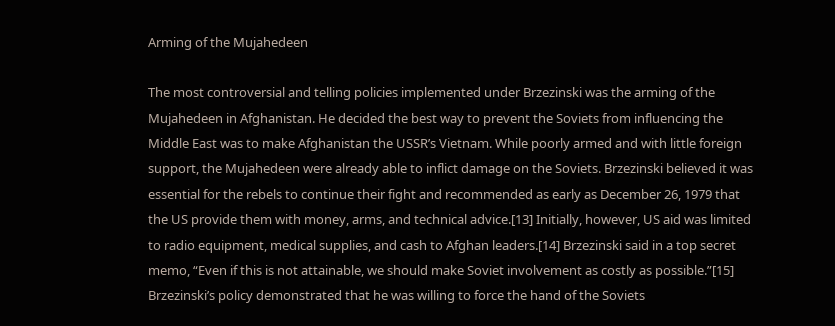Arming of the Mujahedeen

The most controversial and telling policies implemented under Brzezinski was the arming of the Mujahedeen in Afghanistan. He decided the best way to prevent the Soviets from influencing the Middle East was to make Afghanistan the USSR’s Vietnam. While poorly armed and with little foreign support, the Mujahedeen were already able to inflict damage on the Soviets. Brzezinski believed it was essential for the rebels to continue their fight and recommended as early as December 26, 1979 that the US provide them with money, arms, and technical advice.[13] Initially, however, US aid was limited to radio equipment, medical supplies, and cash to Afghan leaders.[14] Brzezinski said in a top secret memo, “Even if this is not attainable, we should make Soviet involvement as costly as possible.”[15] Brzezinski’s policy demonstrated that he was willing to force the hand of the Soviets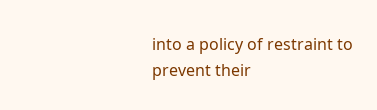into a policy of restraint to prevent their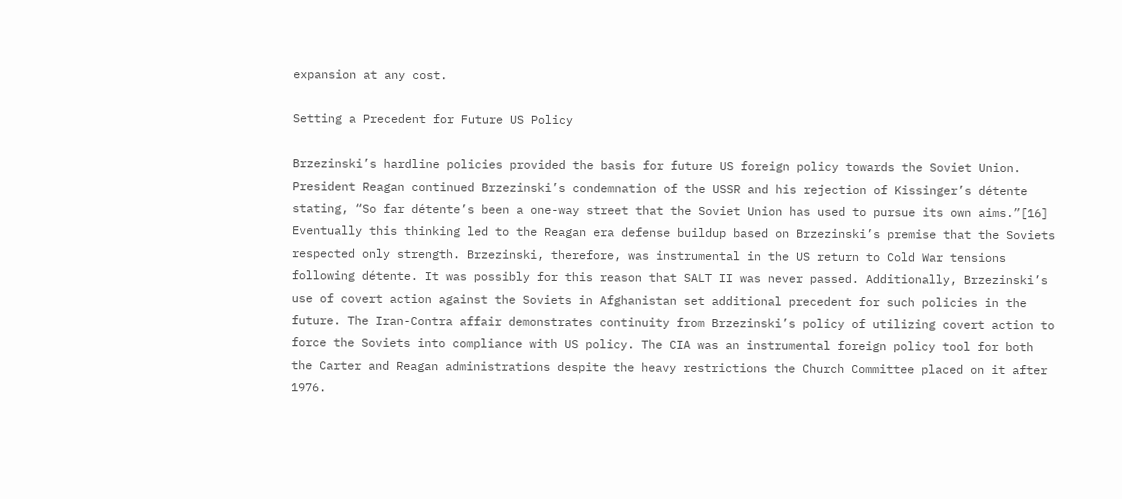expansion at any cost.

Setting a Precedent for Future US Policy

Brzezinski’s hardline policies provided the basis for future US foreign policy towards the Soviet Union. President Reagan continued Brzezinski’s condemnation of the USSR and his rejection of Kissinger’s détente stating, “So far détente’s been a one-way street that the Soviet Union has used to pursue its own aims.”[16] Eventually this thinking led to the Reagan era defense buildup based on Brzezinski’s premise that the Soviets respected only strength. Brzezinski, therefore, was instrumental in the US return to Cold War tensions following détente. It was possibly for this reason that SALT II was never passed. Additionally, Brzezinski’s use of covert action against the Soviets in Afghanistan set additional precedent for such policies in the future. The Iran-Contra affair demonstrates continuity from Brzezinski’s policy of utilizing covert action to force the Soviets into compliance with US policy. The CIA was an instrumental foreign policy tool for both the Carter and Reagan administrations despite the heavy restrictions the Church Committee placed on it after 1976.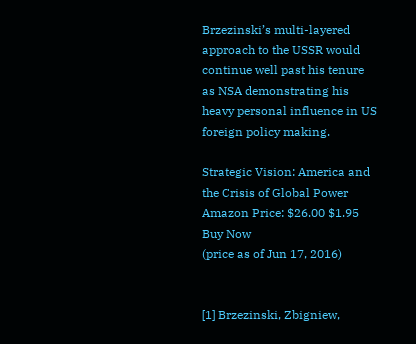Brzezinski’s multi-layered approach to the USSR would continue well past his tenure as NSA demonstrating his heavy personal influence in US foreign policy making.

Strategic Vision: America and the Crisis of Global Power
Amazon Price: $26.00 $1.95 Buy Now
(price as of Jun 17, 2016)


[1] Brzezinski, Zbigniew,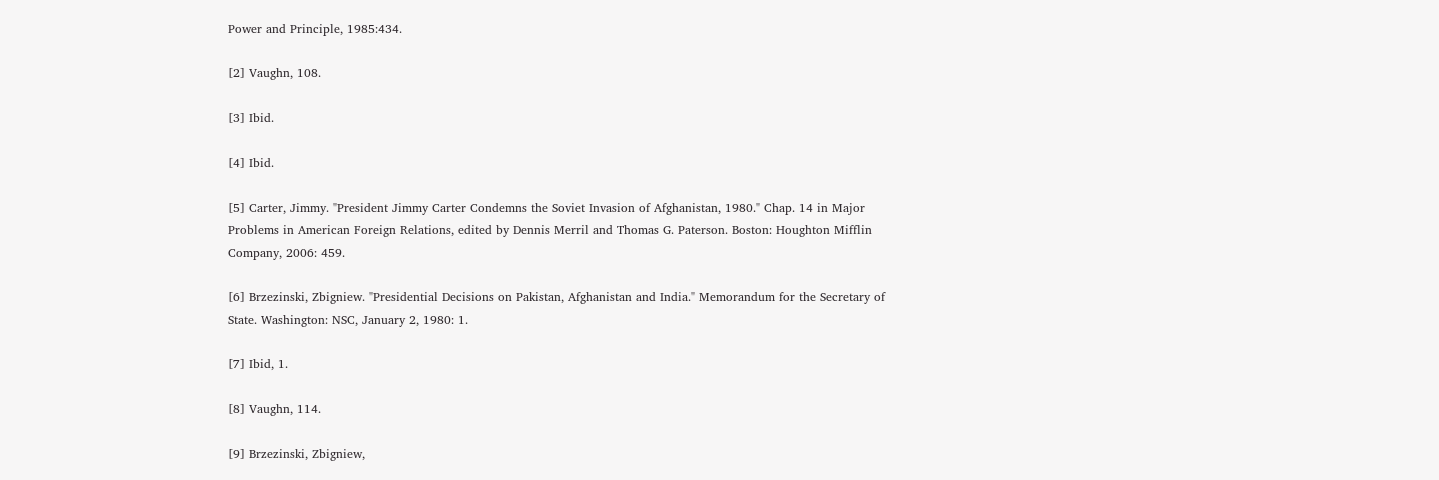Power and Principle, 1985:434.

[2] Vaughn, 108.

[3] Ibid.

[4] Ibid.

[5] Carter, Jimmy. "President Jimmy Carter Condemns the Soviet Invasion of Afghanistan, 1980." Chap. 14 in Major Problems in American Foreign Relations, edited by Dennis Merril and Thomas G. Paterson. Boston: Houghton Mifflin Company, 2006: 459.

[6] Brzezinski, Zbigniew. "Presidential Decisions on Pakistan, Afghanistan and India." Memorandum for the Secretary of State. Washington: NSC, January 2, 1980: 1.

[7] Ibid, 1.

[8] Vaughn, 114.

[9] Brzezinski, Zbigniew,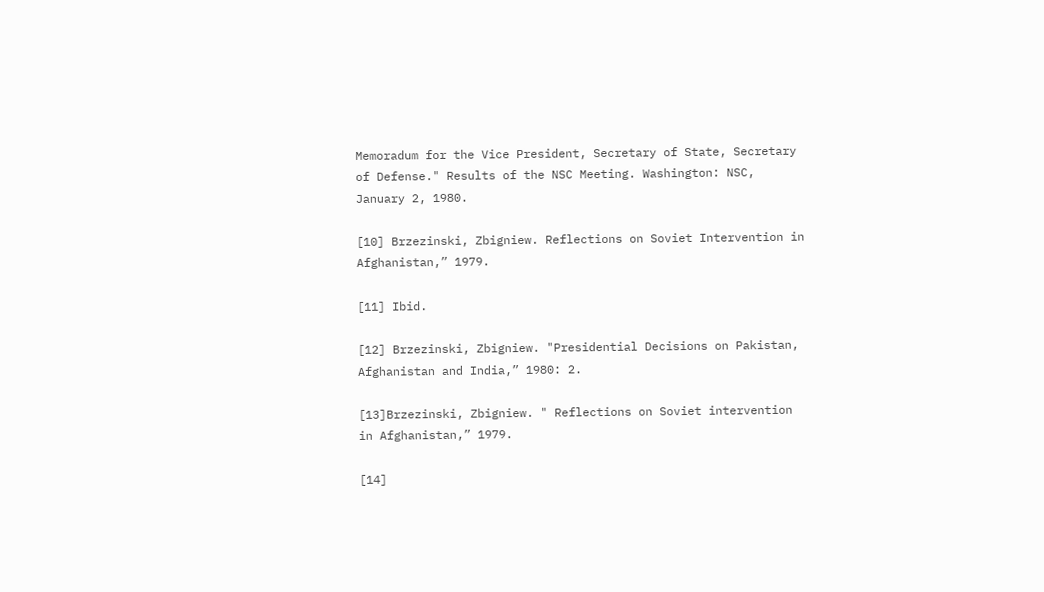Memoradum for the Vice President, Secretary of State, Secretary of Defense." Results of the NSC Meeting. Washington: NSC, January 2, 1980.

[10] Brzezinski, Zbigniew. Reflections on Soviet Intervention in Afghanistan,” 1979.

[11] Ibid.

[12] Brzezinski, Zbigniew. "Presidential Decisions on Pakistan, Afghanistan and India,” 1980: 2.

[13]Brzezinski, Zbigniew. " Reflections on Soviet intervention in Afghanistan,” 1979.

[14]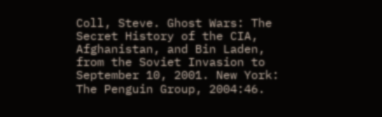Coll, Steve. Ghost Wars: The Secret History of the CIA, Afghanistan, and Bin Laden, from the Soviet Invasion to September 10, 2001. New York: The Penguin Group, 2004:46.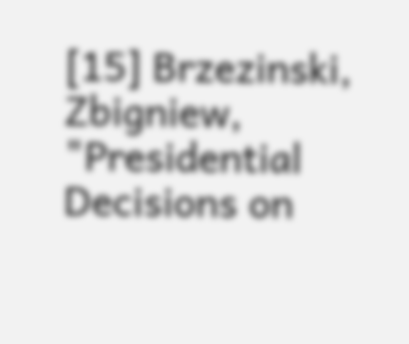[15] Brzezinski, Zbigniew, "Presidential Decisions on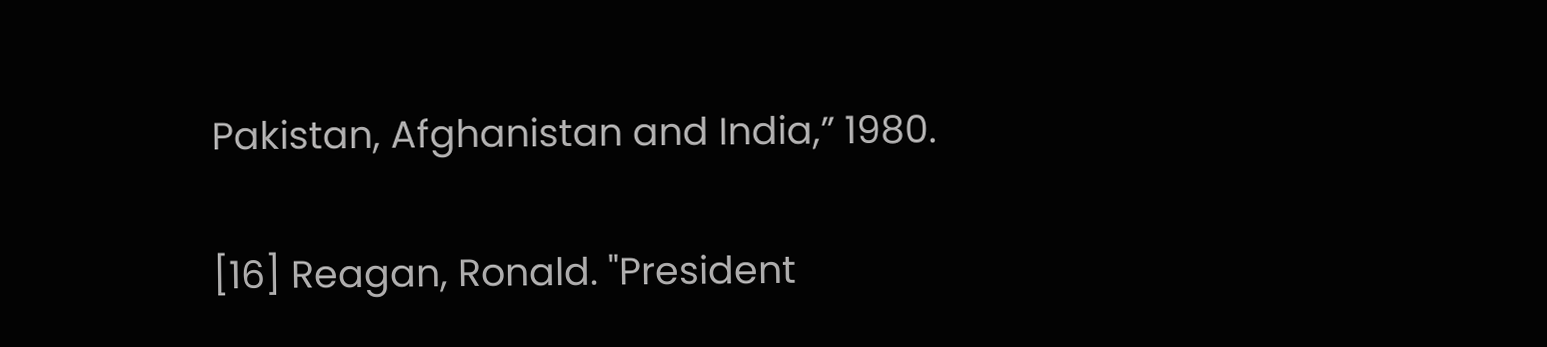Pakistan, Afghanistan and India,” 1980.

[16] Reagan, Ronald. "President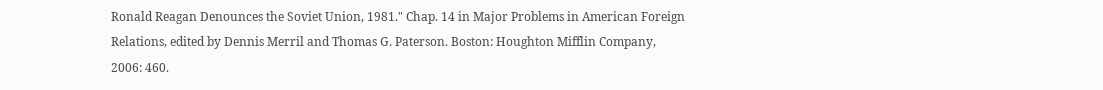Ronald Reagan Denounces the Soviet Union, 1981." Chap. 14 in Major Problems in American Foreign Relations, edited by Dennis Merril and Thomas G. Paterson. Boston: Houghton Mifflin Company, 2006: 460.